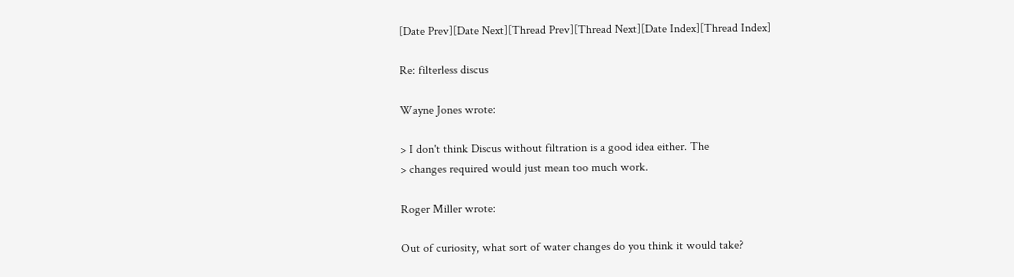[Date Prev][Date Next][Thread Prev][Thread Next][Date Index][Thread Index]

Re: filterless discus

Wayne Jones wrote:

> I don't think Discus without filtration is a good idea either. The
> changes required would just mean too much work.

Roger Miller wrote:

Out of curiosity, what sort of water changes do you think it would take?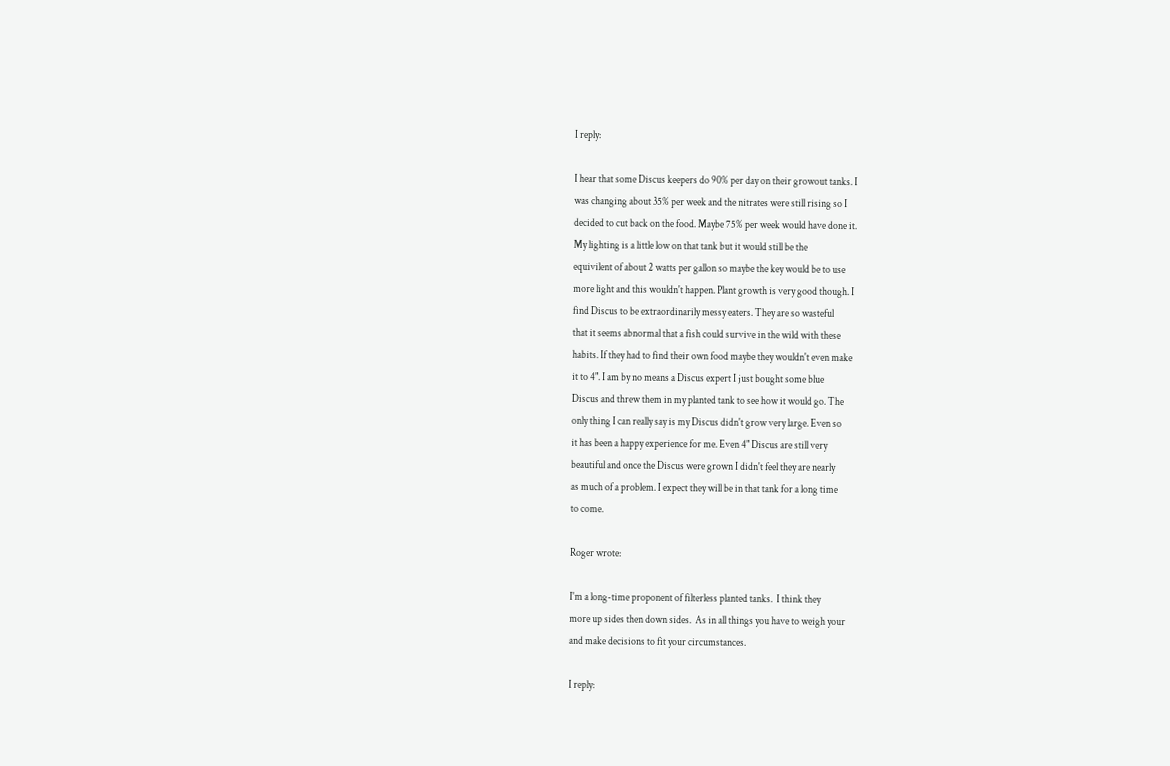I reply:

I hear that some Discus keepers do 90% per day on their growout tanks. I
was changing about 35% per week and the nitrates were still rising so I
decided to cut back on the food. Maybe 75% per week would have done it.
My lighting is a little low on that tank but it would still be the
equivilent of about 2 watts per gallon so maybe the key would be to use
more light and this wouldn't happen. Plant growth is very good though. I
find Discus to be extraordinarily messy eaters. They are so wasteful
that it seems abnormal that a fish could survive in the wild with these
habits. If they had to find their own food maybe they wouldn't even make
it to 4". I am by no means a Discus expert I just bought some blue
Discus and threw them in my planted tank to see how it would go. The
only thing I can really say is my Discus didn't grow very large. Even so
it has been a happy experience for me. Even 4" Discus are still very
beautiful and once the Discus were grown I didn't feel they are nearly
as much of a problem. I expect they will be in that tank for a long time
to come.

Roger wrote:

I'm a long-time proponent of filterless planted tanks.  I think they
more up sides then down sides.  As in all things you have to weigh your
and make decisions to fit your circumstances.

I reply: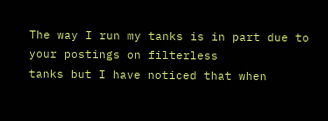The way I run my tanks is in part due to your postings on filterless
tanks but I have noticed that when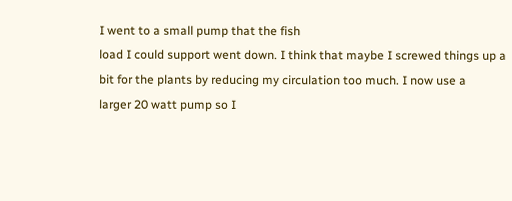I went to a small pump that the fish
load I could support went down. I think that maybe I screwed things up a
bit for the plants by reducing my circulation too much. I now use a
larger 20 watt pump so I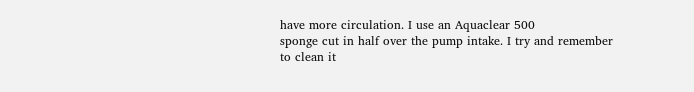have more circulation. I use an Aquaclear 500
sponge cut in half over the pump intake. I try and remember to clean it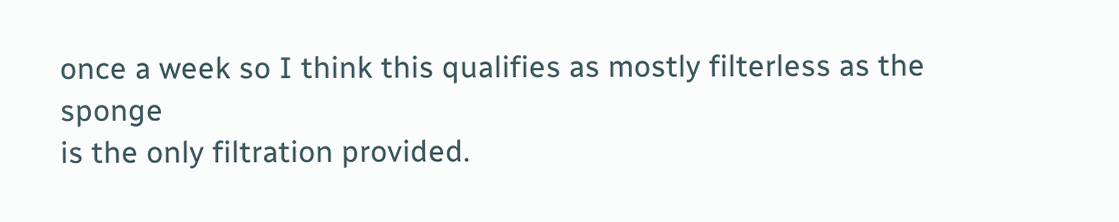once a week so I think this qualifies as mostly filterless as the sponge
is the only filtration provided.